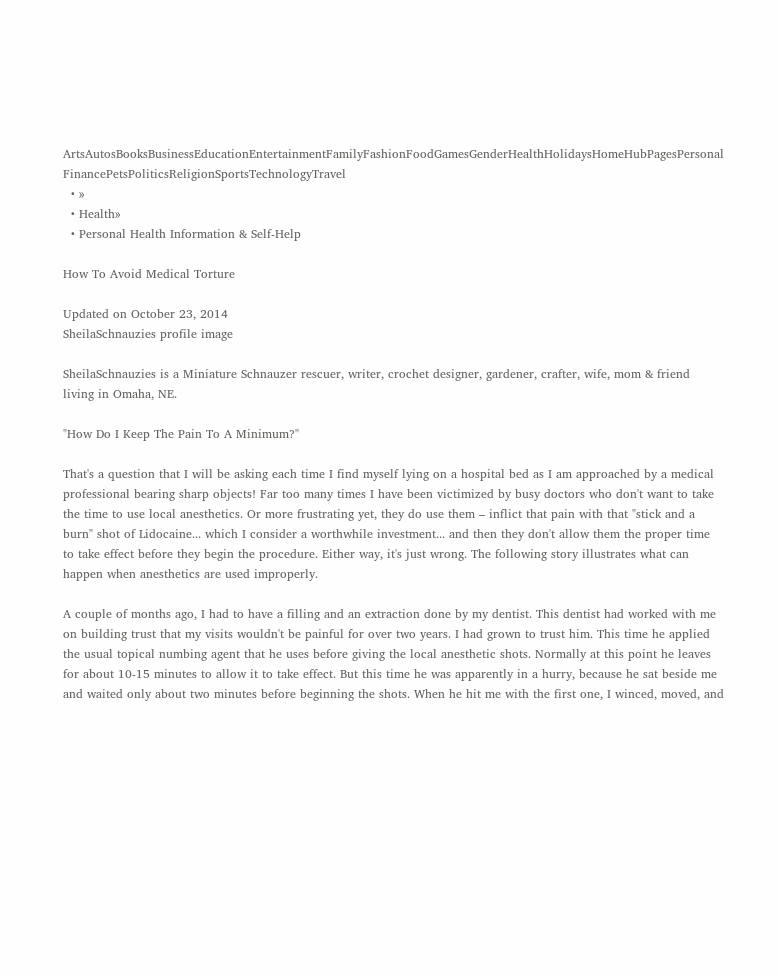ArtsAutosBooksBusinessEducationEntertainmentFamilyFashionFoodGamesGenderHealthHolidaysHomeHubPagesPersonal FinancePetsPoliticsReligionSportsTechnologyTravel
  • »
  • Health»
  • Personal Health Information & Self-Help

How To Avoid Medical Torture

Updated on October 23, 2014
SheilaSchnauzies profile image

SheilaSchnauzies is a Miniature Schnauzer rescuer, writer, crochet designer, gardener, crafter, wife, mom & friend living in Omaha, NE.

"How Do I Keep The Pain To A Minimum?"

That's a question that I will be asking each time I find myself lying on a hospital bed as I am approached by a medical professional bearing sharp objects! Far too many times I have been victimized by busy doctors who don't want to take the time to use local anesthetics. Or more frustrating yet, they do use them – inflict that pain with that "stick and a burn" shot of Lidocaine... which I consider a worthwhile investment... and then they don't allow them the proper time to take effect before they begin the procedure. Either way, it's just wrong. The following story illustrates what can happen when anesthetics are used improperly.

A couple of months ago, I had to have a filling and an extraction done by my dentist. This dentist had worked with me on building trust that my visits wouldn't be painful for over two years. I had grown to trust him. This time he applied the usual topical numbing agent that he uses before giving the local anesthetic shots. Normally at this point he leaves for about 10-15 minutes to allow it to take effect. But this time he was apparently in a hurry, because he sat beside me and waited only about two minutes before beginning the shots. When he hit me with the first one, I winced, moved, and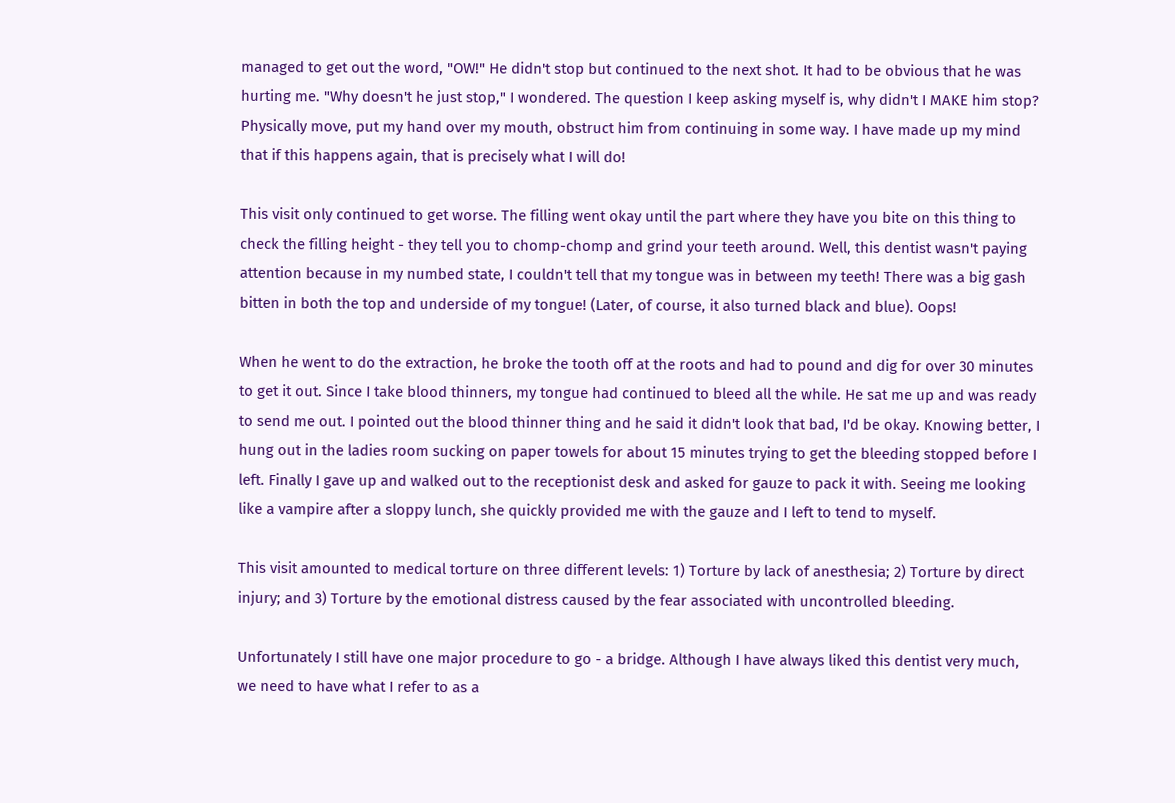managed to get out the word, "OW!" He didn't stop but continued to the next shot. It had to be obvious that he was hurting me. "Why doesn't he just stop," I wondered. The question I keep asking myself is, why didn't I MAKE him stop? Physically move, put my hand over my mouth, obstruct him from continuing in some way. I have made up my mind that if this happens again, that is precisely what I will do!

This visit only continued to get worse. The filling went okay until the part where they have you bite on this thing to check the filling height - they tell you to chomp-chomp and grind your teeth around. Well, this dentist wasn't paying attention because in my numbed state, I couldn't tell that my tongue was in between my teeth! There was a big gash bitten in both the top and underside of my tongue! (Later, of course, it also turned black and blue). Oops!

When he went to do the extraction, he broke the tooth off at the roots and had to pound and dig for over 30 minutes to get it out. Since I take blood thinners, my tongue had continued to bleed all the while. He sat me up and was ready to send me out. I pointed out the blood thinner thing and he said it didn't look that bad, I'd be okay. Knowing better, I hung out in the ladies room sucking on paper towels for about 15 minutes trying to get the bleeding stopped before I left. Finally I gave up and walked out to the receptionist desk and asked for gauze to pack it with. Seeing me looking like a vampire after a sloppy lunch, she quickly provided me with the gauze and I left to tend to myself.

This visit amounted to medical torture on three different levels: 1) Torture by lack of anesthesia; 2) Torture by direct injury; and 3) Torture by the emotional distress caused by the fear associated with uncontrolled bleeding.

Unfortunately I still have one major procedure to go - a bridge. Although I have always liked this dentist very much, we need to have what I refer to as a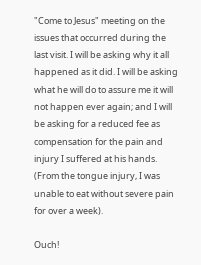"Come to Jesus" meeting on the issues that occurred during the last visit. I will be asking why it all happened as it did. I will be asking what he will do to assure me it will not happen ever again; and I will be asking for a reduced fee as compensation for the pain and injury I suffered at his hands. (From the tongue injury, I was unable to eat without severe pain for over a week).

Ouch!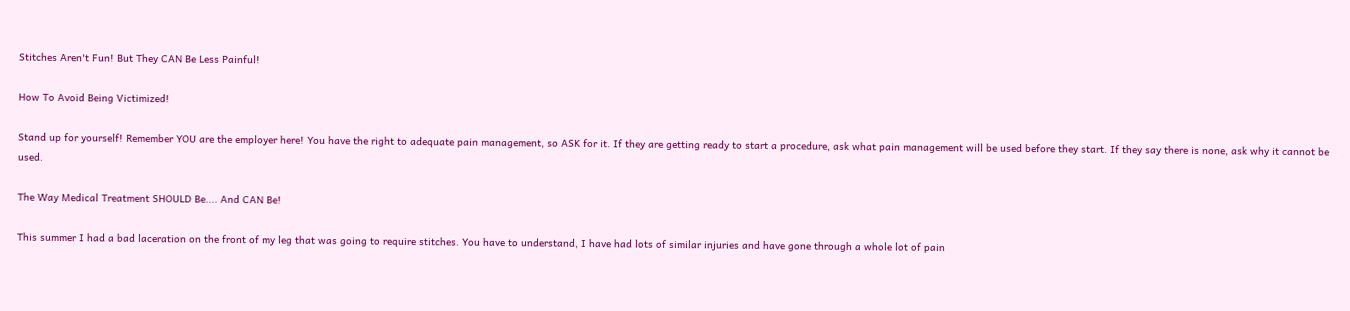Stitches Aren't Fun! But They CAN Be Less Painful!

How To Avoid Being Victimized!

Stand up for yourself! Remember YOU are the employer here! You have the right to adequate pain management, so ASK for it. If they are getting ready to start a procedure, ask what pain management will be used before they start. If they say there is none, ask why it cannot be used.

The Way Medical Treatment SHOULD Be.... And CAN Be!

This summer I had a bad laceration on the front of my leg that was going to require stitches. You have to understand, I have had lots of similar injuries and have gone through a whole lot of pain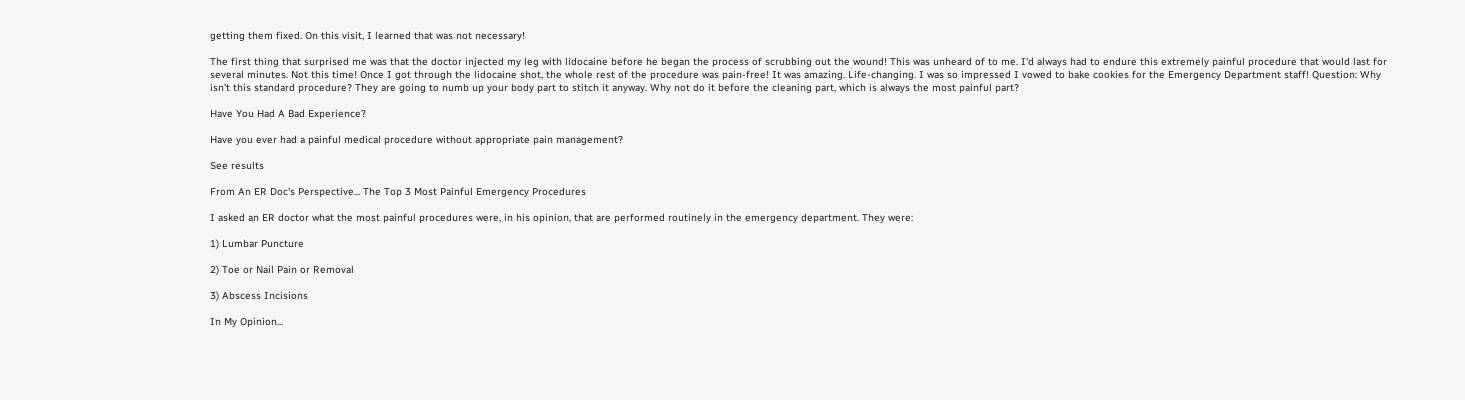getting them fixed. On this visit, I learned that was not necessary!

The first thing that surprised me was that the doctor injected my leg with lidocaine before he began the process of scrubbing out the wound! This was unheard of to me. I'd always had to endure this extremely painful procedure that would last for several minutes. Not this time! Once I got through the lidocaine shot, the whole rest of the procedure was pain-free! It was amazing. Life-changing. I was so impressed I vowed to bake cookies for the Emergency Department staff! Question: Why isn't this standard procedure? They are going to numb up your body part to stitch it anyway. Why not do it before the cleaning part, which is always the most painful part?

Have You Had A Bad Experience?

Have you ever had a painful medical procedure without appropriate pain management?

See results

From An ER Doc's Perspective... The Top 3 Most Painful Emergency Procedures

I asked an ER doctor what the most painful procedures were, in his opinion, that are performed routinely in the emergency department. They were:

1) Lumbar Puncture

2) Toe or Nail Pain or Removal

3) Abscess Incisions

In My Opinion...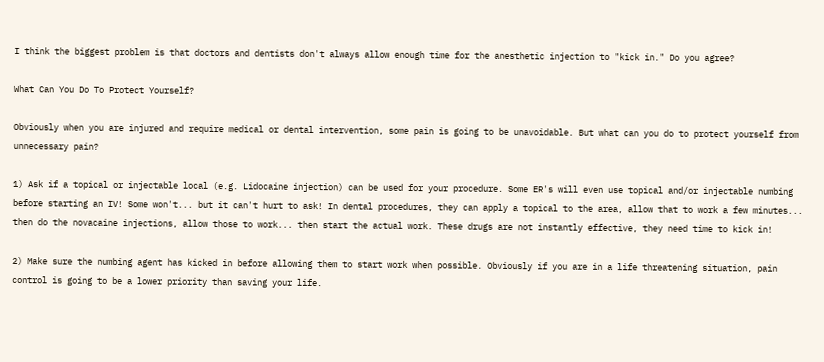I think the biggest problem is that doctors and dentists don't always allow enough time for the anesthetic injection to "kick in." Do you agree?

What Can You Do To Protect Yourself?

Obviously when you are injured and require medical or dental intervention, some pain is going to be unavoidable. But what can you do to protect yourself from unnecessary pain?

1) Ask if a topical or injectable local (e.g. Lidocaine injection) can be used for your procedure. Some ER's will even use topical and/or injectable numbing before starting an IV! Some won't... but it can't hurt to ask! In dental procedures, they can apply a topical to the area, allow that to work a few minutes... then do the novacaine injections, allow those to work... then start the actual work. These drugs are not instantly effective, they need time to kick in!

2) Make sure the numbing agent has kicked in before allowing them to start work when possible. Obviously if you are in a life threatening situation, pain control is going to be a lower priority than saving your life.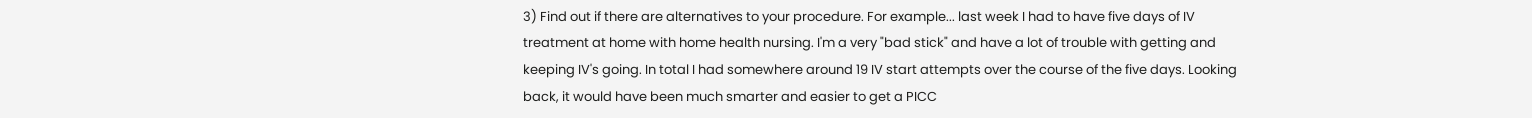3) Find out if there are alternatives to your procedure. For example... last week I had to have five days of IV treatment at home with home health nursing. I'm a very "bad stick" and have a lot of trouble with getting and keeping IV's going. In total I had somewhere around 19 IV start attempts over the course of the five days. Looking back, it would have been much smarter and easier to get a PICC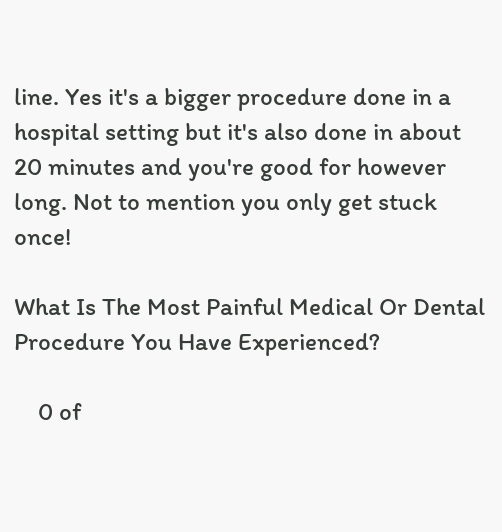line. Yes it's a bigger procedure done in a hospital setting but it's also done in about 20 minutes and you're good for however long. Not to mention you only get stuck once!

What Is The Most Painful Medical Or Dental Procedure You Have Experienced?

    0 of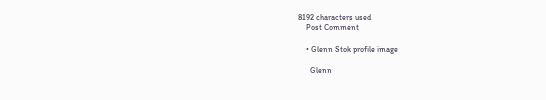8192 characters used
    Post Comment

    • Glenn Stok profile image

      Glenn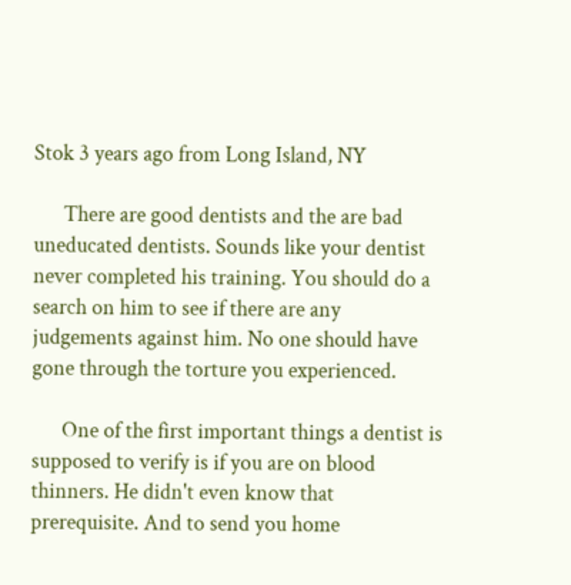Stok 3 years ago from Long Island, NY

      There are good dentists and the are bad uneducated dentists. Sounds like your dentist never completed his training. You should do a search on him to see if there are any judgements against him. No one should have gone through the torture you experienced.

      One of the first important things a dentist is supposed to verify is if you are on blood thinners. He didn't even know that prerequisite. And to send you home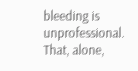bleeding is unprofessional. That, alone,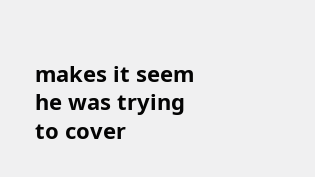makes it seem he was trying to cover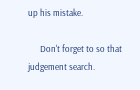up his mistake.

      Don't forget to so that judgement search.